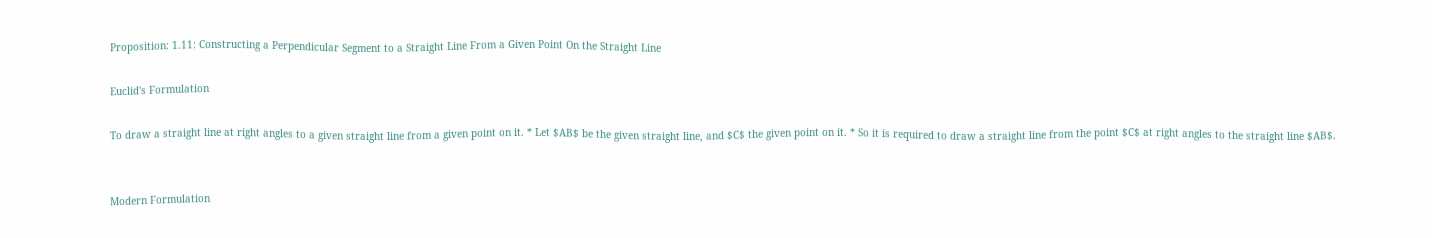Proposition: 1.11: Constructing a Perpendicular Segment to a Straight Line From a Given Point On the Straight Line

Euclid's Formulation

To draw a straight line at right angles to a given straight line from a given point on it. * Let $AB$ be the given straight line, and $C$ the given point on it. * So it is required to draw a straight line from the point $C$ at right angles to the straight line $AB$.


Modern Formulation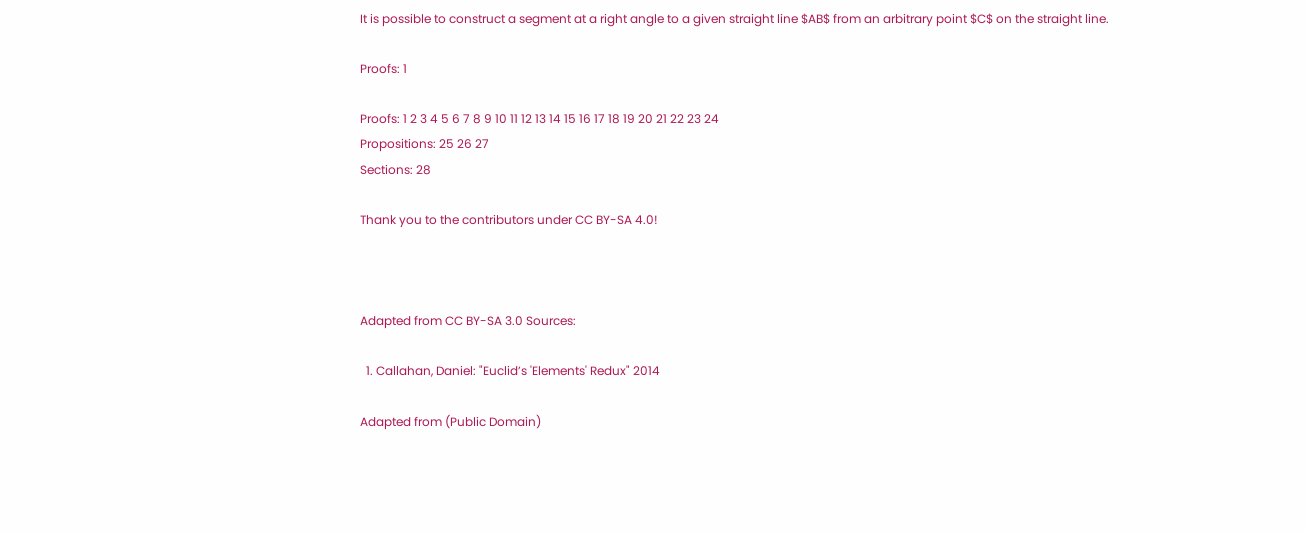It is possible to construct a segment at a right angle to a given straight line $AB$ from an arbitrary point $C$ on the straight line.

Proofs: 1

Proofs: 1 2 3 4 5 6 7 8 9 10 11 12 13 14 15 16 17 18 19 20 21 22 23 24
Propositions: 25 26 27
Sections: 28

Thank you to the contributors under CC BY-SA 4.0!



Adapted from CC BY-SA 3.0 Sources:

  1. Callahan, Daniel: "Euclid’s 'Elements' Redux" 2014

Adapted from (Public Domain)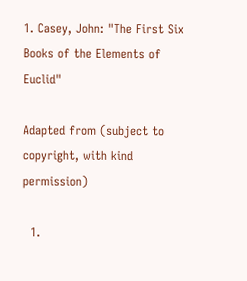1. Casey, John: "The First Six Books of the Elements of Euclid"

Adapted from (subject to copyright, with kind permission)

  1.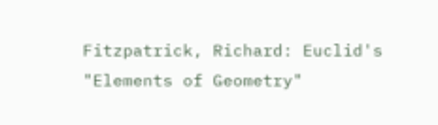Fitzpatrick, Richard: Euclid's "Elements of Geometry"